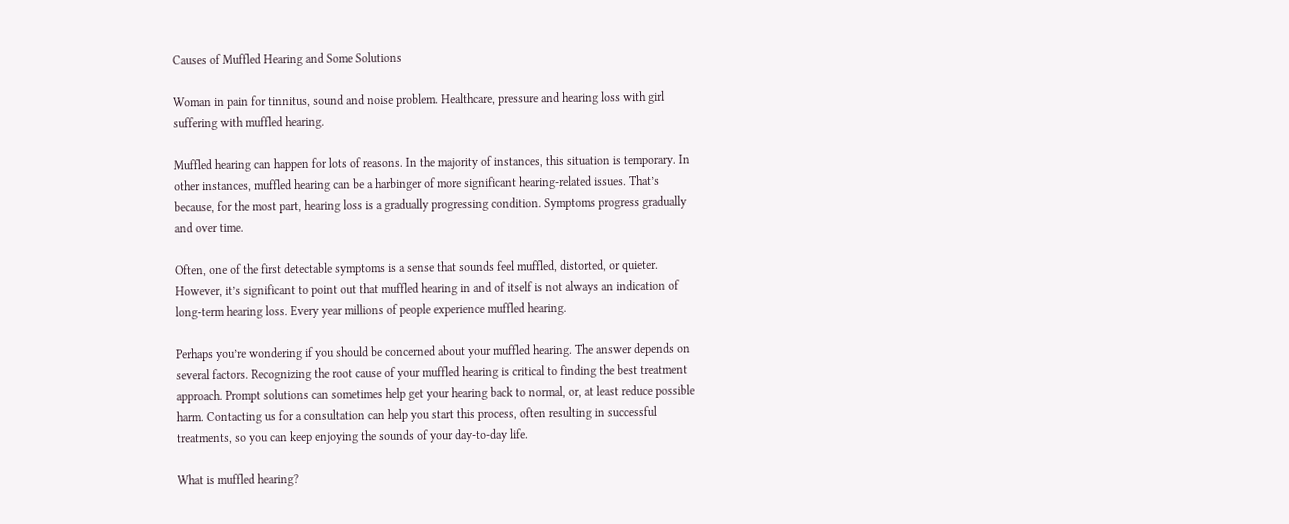Causes of Muffled Hearing and Some Solutions

Woman in pain for tinnitus, sound and noise problem. Healthcare, pressure and hearing loss with girl suffering with muffled hearing.

Muffled hearing can happen for lots of reasons. In the majority of instances, this situation is temporary. In other instances, muffled hearing can be a harbinger of more significant hearing-related issues. That’s because, for the most part, hearing loss is a gradually progressing condition. Symptoms progress gradually and over time.

Often, one of the first detectable symptoms is a sense that sounds feel muffled, distorted, or quieter. However, it’s significant to point out that muffled hearing in and of itself is not always an indication of long-term hearing loss. Every year millions of people experience muffled hearing.

Perhaps you’re wondering if you should be concerned about your muffled hearing. The answer depends on several factors. Recognizing the root cause of your muffled hearing is critical to finding the best treatment approach. Prompt solutions can sometimes help get your hearing back to normal, or, at least reduce possible harm. Contacting us for a consultation can help you start this process, often resulting in successful treatments, so you can keep enjoying the sounds of your day-to-day life.

What is muffled hearing?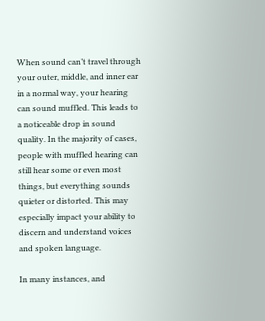When sound can’t travel through your outer, middle, and inner ear in a normal way, your hearing can sound muffled. This leads to a noticeable drop in sound quality. In the majority of cases, people with muffled hearing can still hear some or even most things, but everything sounds quieter or distorted. This may especially impact your ability to discern and understand voices and spoken language.

In many instances, and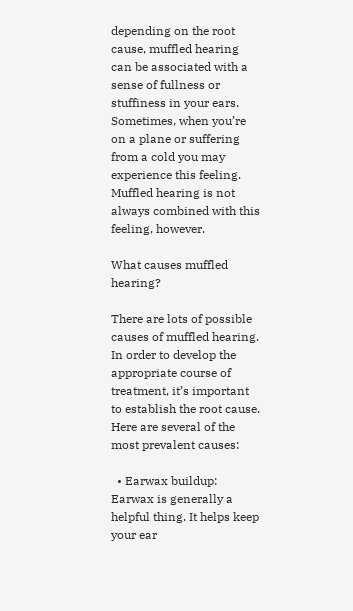depending on the root cause, muffled hearing can be associated with a sense of fullness or stuffiness in your ears. Sometimes, when you’re on a plane or suffering from a cold you may experience this feeling. Muffled hearing is not always combined with this feeling, however.

What causes muffled hearing?

There are lots of possible causes of muffled hearing. In order to develop the appropriate course of treatment, it’s important to establish the root cause. Here are several of the most prevalent causes:

  • Earwax buildup: Earwax is generally a helpful thing. It helps keep your ear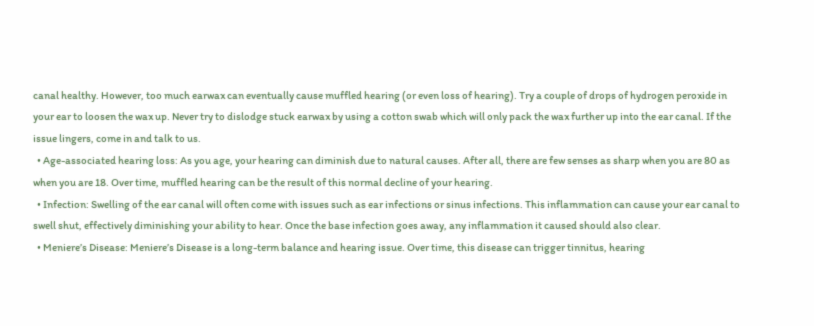canal healthy. However, too much earwax can eventually cause muffled hearing (or even loss of hearing). Try a couple of drops of hydrogen peroxide in your ear to loosen the wax up. Never try to dislodge stuck earwax by using a cotton swab which will only pack the wax further up into the ear canal. If the issue lingers, come in and talk to us.
  • Age-associated hearing loss: As you age, your hearing can diminish due to natural causes. After all, there are few senses as sharp when you are 80 as when you are 18. Over time, muffled hearing can be the result of this normal decline of your hearing.
  • Infection: Swelling of the ear canal will often come with issues such as ear infections or sinus infections. This inflammation can cause your ear canal to swell shut, effectively diminishing your ability to hear. Once the base infection goes away, any inflammation it caused should also clear.
  • Meniere’s Disease: Meniere’s Disease is a long-term balance and hearing issue. Over time, this disease can trigger tinnitus, hearing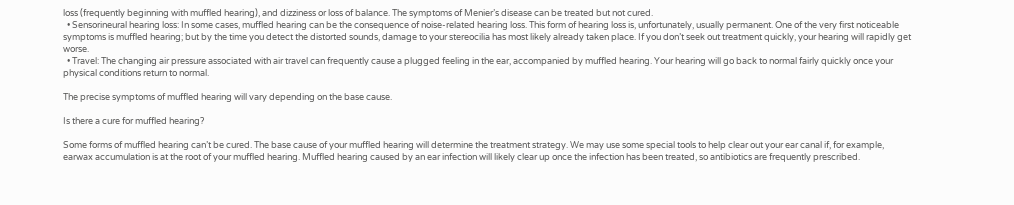loss (frequently beginning with muffled hearing), and dizziness or loss of balance. The symptoms of Menier’s disease can be treated but not cured.
  • Sensorineural hearing loss: In some cases, muffled hearing can be the consequence of noise-related hearing loss. This form of hearing loss is, unfortunately, usually permanent. One of the very first noticeable symptoms is muffled hearing; but by the time you detect the distorted sounds, damage to your stereocilia has most likely already taken place. If you don’t seek out treatment quickly, your hearing will rapidly get worse.
  • Travel: The changing air pressure associated with air travel can frequently cause a plugged feeling in the ear, accompanied by muffled hearing. Your hearing will go back to normal fairly quickly once your physical conditions return to normal.

The precise symptoms of muffled hearing will vary depending on the base cause.

Is there a cure for muffled hearing?

Some forms of muffled hearing can’t be cured. The base cause of your muffled hearing will determine the treatment strategy. We may use some special tools to help clear out your ear canal if, for example, earwax accumulation is at the root of your muffled hearing. Muffled hearing caused by an ear infection will likely clear up once the infection has been treated, so antibiotics are frequently prescribed.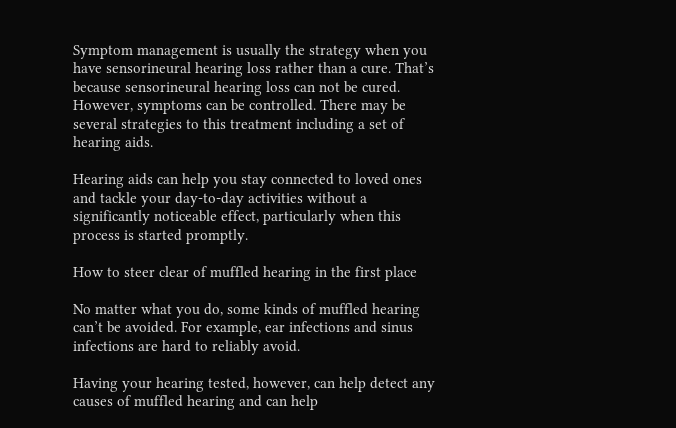Symptom management is usually the strategy when you have sensorineural hearing loss rather than a cure. That’s because sensorineural hearing loss can not be cured. However, symptoms can be controlled. There may be several strategies to this treatment including a set of hearing aids.

Hearing aids can help you stay connected to loved ones and tackle your day-to-day activities without a significantly noticeable effect, particularly when this process is started promptly.

How to steer clear of muffled hearing in the first place

No matter what you do, some kinds of muffled hearing can’t be avoided. For example, ear infections and sinus infections are hard to reliably avoid.

Having your hearing tested, however, can help detect any causes of muffled hearing and can help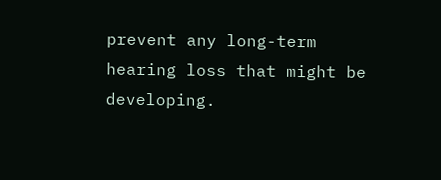prevent any long-term hearing loss that might be developing.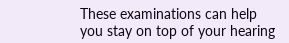These examinations can help you stay on top of your hearing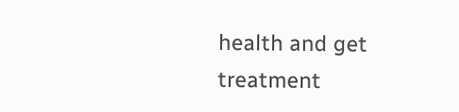health and get treatment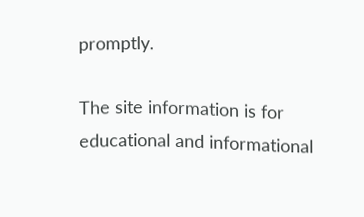promptly.

The site information is for educational and informational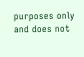purposes only and does not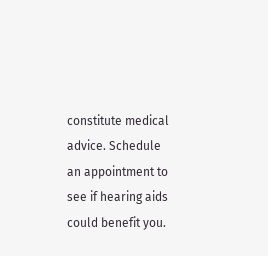constitute medical advice. Schedule an appointment to see if hearing aids could benefit you.